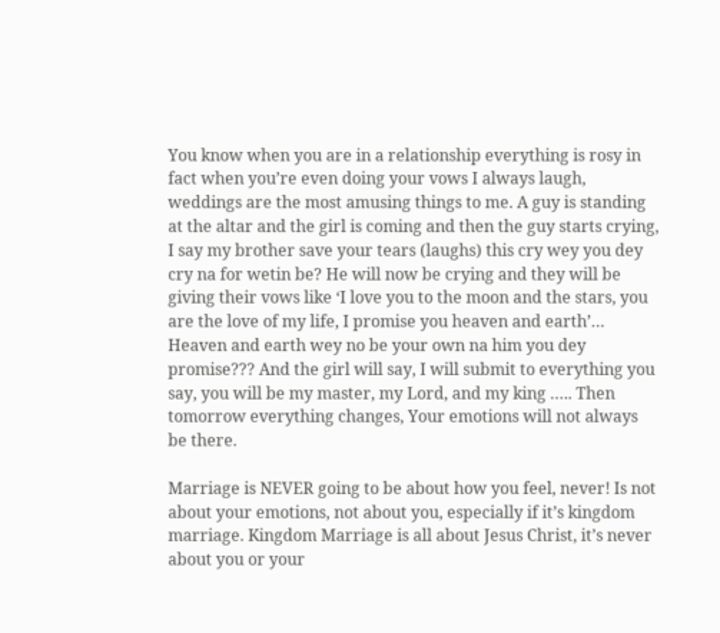You know when you are in a relationship everything is rosy in fact when you’re even doing your vows I always laugh, weddings are the most amusing things to me. A guy is standing at the altar and the girl is coming and then the guy starts crying, I say my brother save your tears (laughs) this cry wey you dey cry na for wetin be? He will now be crying and they will be giving their vows like ‘I love you to the moon and the stars, you are the love of my life, I promise you heaven and earth’… Heaven and earth wey no be your own na him you dey promise??? And the girl will say, I will submit to everything you say, you will be my master, my Lord, and my king ….. Then tomorrow everything changes, Your emotions will not always be there.

Marriage is NEVER going to be about how you feel, never! Is not about your emotions, not about you, especially if it’s kingdom marriage. Kingdom Marriage is all about Jesus Christ, it’s never about you or your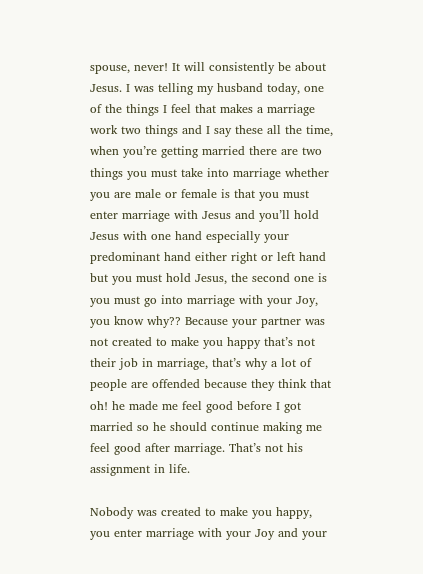spouse, never! It will consistently be about Jesus. I was telling my husband today, one of the things I feel that makes a marriage work two things and I say these all the time, when you’re getting married there are two things you must take into marriage whether you are male or female is that you must enter marriage with Jesus and you’ll hold Jesus with one hand especially your predominant hand either right or left hand but you must hold Jesus, the second one is you must go into marriage with your Joy, you know why?? Because your partner was not created to make you happy that’s not their job in marriage, that’s why a lot of people are offended because they think that oh! he made me feel good before I got married so he should continue making me feel good after marriage. That’s not his assignment in life.

Nobody was created to make you happy, you enter marriage with your Joy and your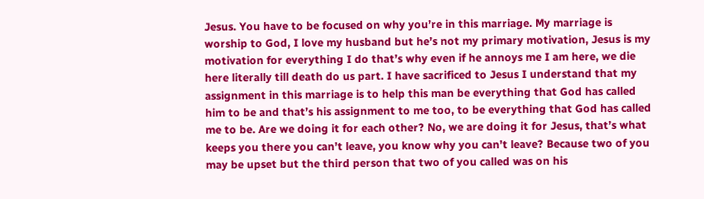Jesus. You have to be focused on why you’re in this marriage. My marriage is worship to God, I love my husband but he’s not my primary motivation, Jesus is my motivation for everything I do that’s why even if he annoys me I am here, we die here literally till death do us part. I have sacrificed to Jesus I understand that my assignment in this marriage is to help this man be everything that God has called him to be and that’s his assignment to me too, to be everything that God has called me to be. Are we doing it for each other? No, we are doing it for Jesus, that’s what keeps you there you can’t leave, you know why you can’t leave? Because two of you may be upset but the third person that two of you called was on his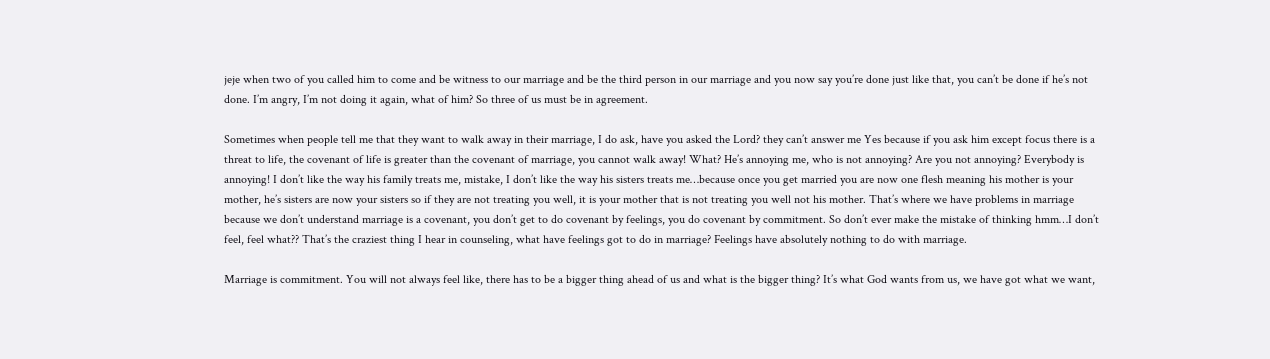jeje when two of you called him to come and be witness to our marriage and be the third person in our marriage and you now say you’re done just like that, you can’t be done if he’s not done. I’m angry, I’m not doing it again, what of him? So three of us must be in agreement.

Sometimes when people tell me that they want to walk away in their marriage, I do ask, have you asked the Lord? they can’t answer me Yes because if you ask him except focus there is a threat to life, the covenant of life is greater than the covenant of marriage, you cannot walk away! What? He’s annoying me, who is not annoying? Are you not annoying? Everybody is annoying! I don’t like the way his family treats me, mistake, I don’t like the way his sisters treats me…because once you get married you are now one flesh meaning his mother is your mother, he’s sisters are now your sisters so if they are not treating you well, it is your mother that is not treating you well not his mother. That’s where we have problems in marriage because we don’t understand marriage is a covenant, you don’t get to do covenant by feelings, you do covenant by commitment. So don’t ever make the mistake of thinking hmm…I don’t feel, feel what?? That’s the craziest thing I hear in counseling, what have feelings got to do in marriage? Feelings have absolutely nothing to do with marriage.

Marriage is commitment. You will not always feel like, there has to be a bigger thing ahead of us and what is the bigger thing? It’s what God wants from us, we have got what we want,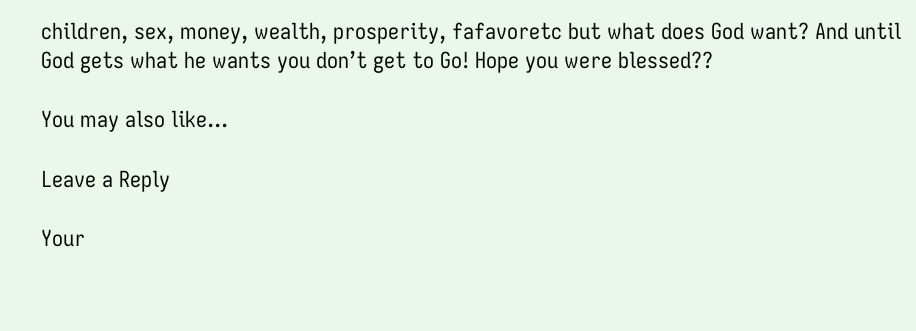children, sex, money, wealth, prosperity, fafavoretc but what does God want? And until God gets what he wants you don’t get to Go! Hope you were blessed??

You may also like...

Leave a Reply

Your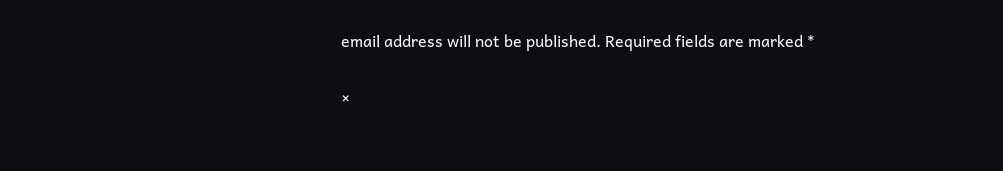email address will not be published. Required fields are marked *

×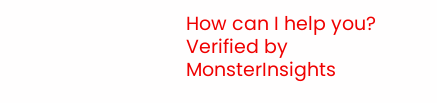How can I help you?
Verified by MonsterInsights